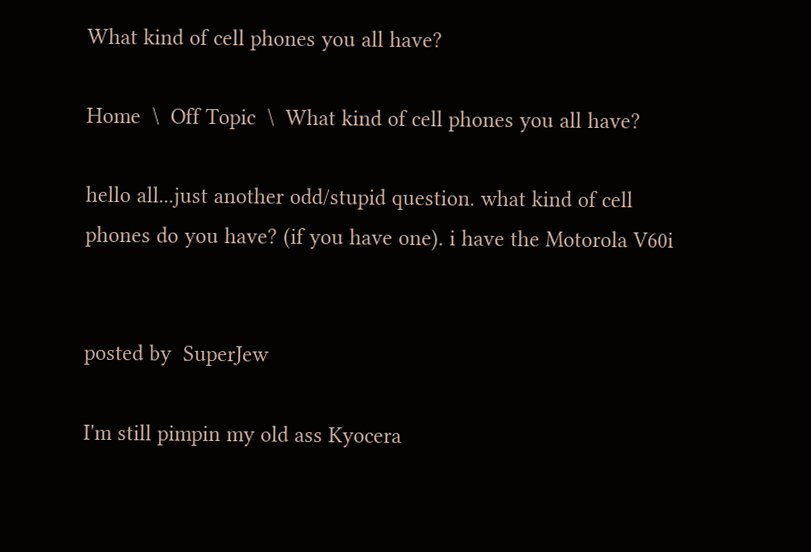What kind of cell phones you all have?

Home  \  Off Topic  \  What kind of cell phones you all have?

hello all...just another odd/stupid question. what kind of cell phones do you have? (if you have one). i have the Motorola V60i


posted by  SuperJew

I'm still pimpin my old ass Kyocera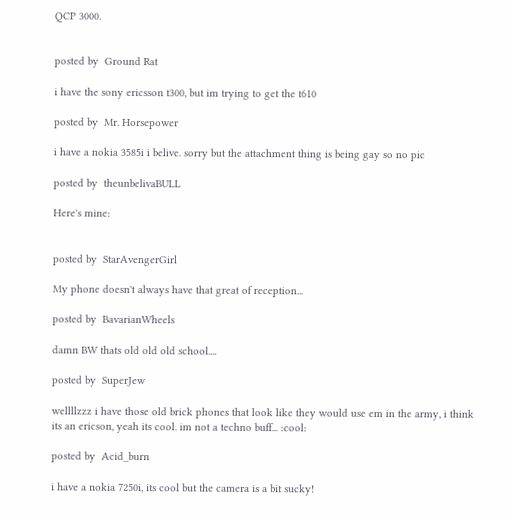QCP 3000.


posted by  Ground Rat

i have the sony ericsson t300, but im trying to get the t610

posted by  Mr. Horsepower

i have a nokia 3585i i belive. sorry but the attachment thing is being gay so no pic

posted by  theunbelivaBULL

Here's mine:


posted by  StarAvengerGirl

My phone doesn't always have that great of reception...

posted by  BavarianWheels

damn BW thats old old old school....

posted by  SuperJew

wellllzzz i have those old brick phones that look like they would use em in the army, i think its an ericson, yeah its cool. im not a techno buff... :cool:

posted by  Acid_burn

i have a nokia 7250i, its cool but the camera is a bit sucky!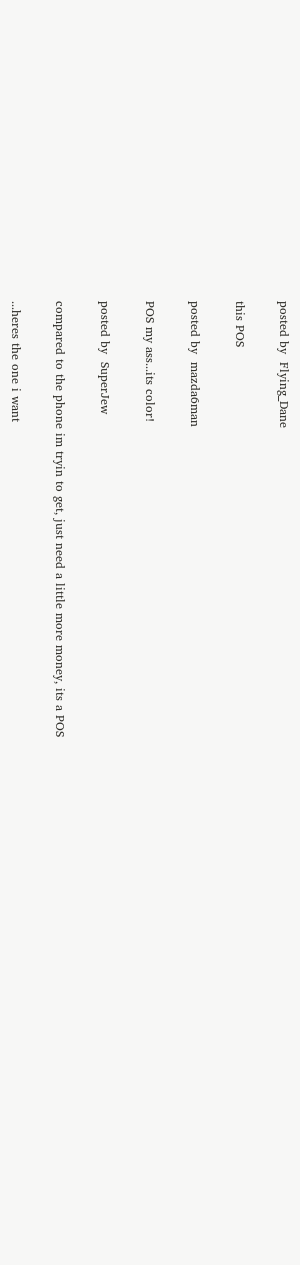posted by  Flying_Dane

this POS

posted by  mazda6man

POS my ass...its color!

posted by  SuperJew

compared to the phone im tryin to get, just need a little more money, its a POS

...heres the one i want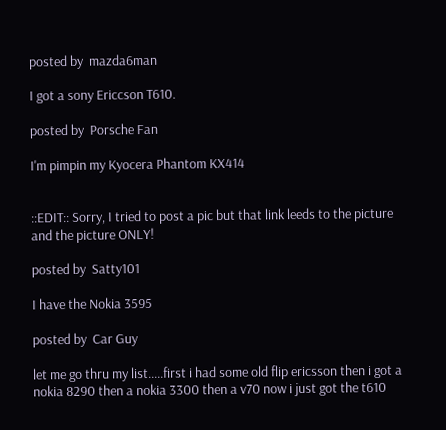posted by  mazda6man

I got a sony Ericcson T610.

posted by  Porsche Fan

I'm pimpin my Kyocera Phantom KX414


::EDIT:: Sorry, I tried to post a pic but that link leeds to the picture and the picture ONLY!

posted by  Satty101

I have the Nokia 3595

posted by  Car Guy

let me go thru my list.....first i had some old flip ericsson then i got a nokia 8290 then a nokia 3300 then a v70 now i just got the t610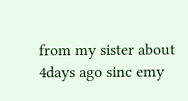from my sister about 4days ago sinc emy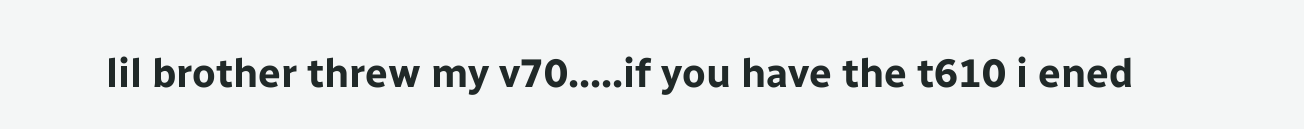lil brother threw my v70.....if you have the t610 i ened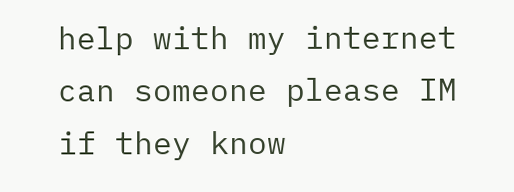help with my internet can someone please IM if they know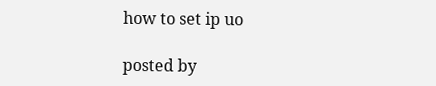how to set ip uo

posted by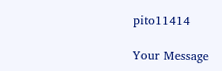pito11414

Your Message